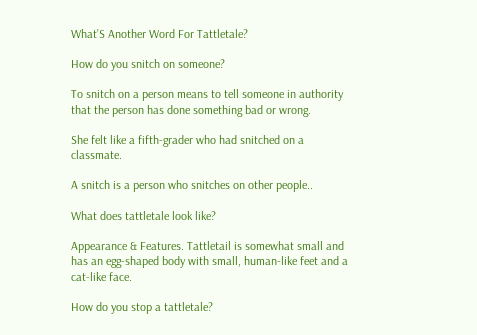What’S Another Word For Tattletale?

How do you snitch on someone?

To snitch on a person means to tell someone in authority that the person has done something bad or wrong.

She felt like a fifth-grader who had snitched on a classmate.

A snitch is a person who snitches on other people..

What does tattletale look like?

Appearance & Features. Tattletail is somewhat small and has an egg-shaped body with small, human-like feet and a cat-like face.

How do you stop a tattletale?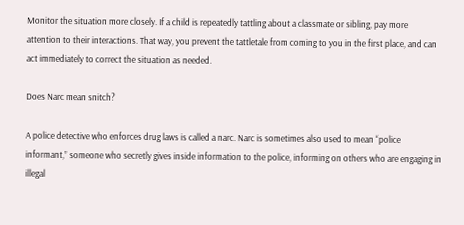Monitor the situation more closely. If a child is repeatedly tattling about a classmate or sibling, pay more attention to their interactions. That way, you prevent the tattletale from coming to you in the first place, and can act immediately to correct the situation as needed.

Does Narc mean snitch?

A police detective who enforces drug laws is called a narc. Narc is sometimes also used to mean “police informant,” someone who secretly gives inside information to the police, informing on others who are engaging in illegal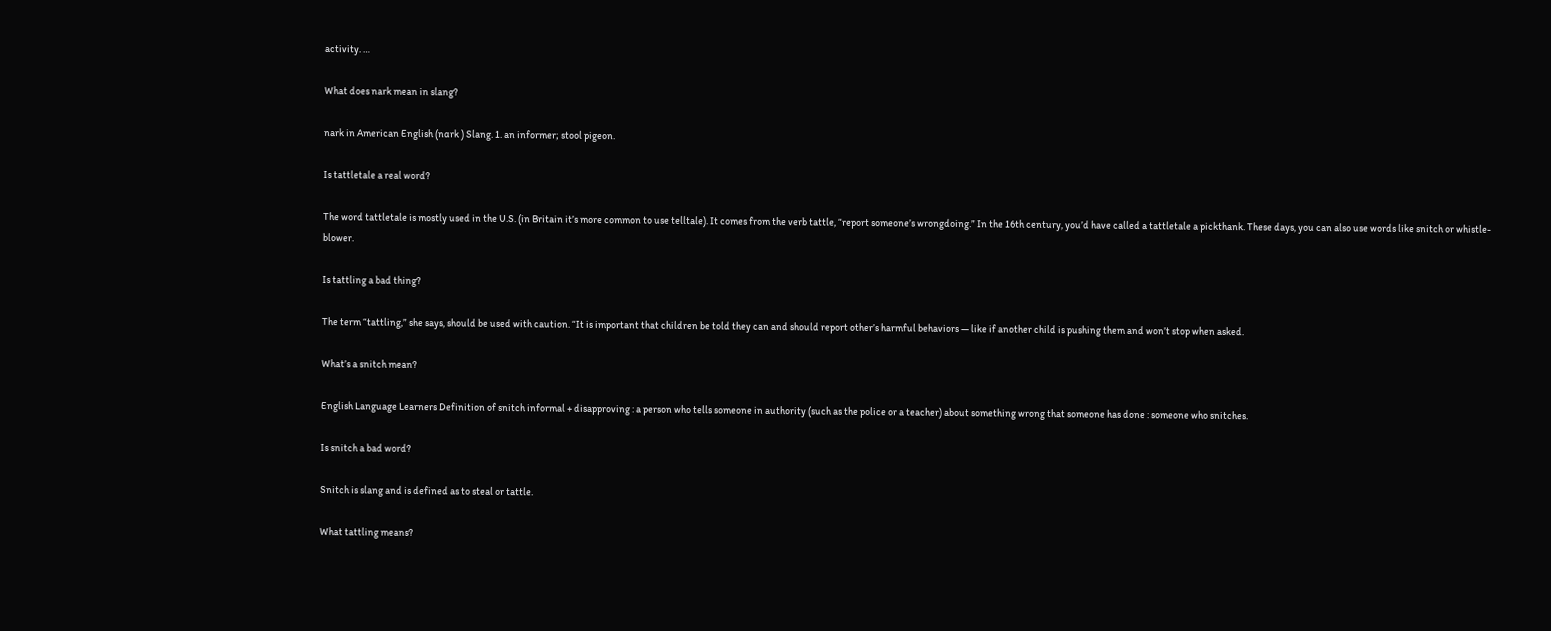activity. …

What does nark mean in slang?

nark in American English (nɑrk ) Slang. 1. an informer; stool pigeon.

Is tattletale a real word?

The word tattletale is mostly used in the U.S. (in Britain it’s more common to use telltale). It comes from the verb tattle, “report someone’s wrongdoing.” In the 16th century, you’d have called a tattletale a pickthank. These days, you can also use words like snitch or whistle-blower.

Is tattling a bad thing?

The term “tattling,” she says, should be used with caution. “It is important that children be told they can and should report other’s harmful behaviors — like if another child is pushing them and won’t stop when asked.

What’s a snitch mean?

English Language Learners Definition of snitch informal + disapproving : a person who tells someone in authority (such as the police or a teacher) about something wrong that someone has done : someone who snitches.

Is snitch a bad word?

Snitch is slang and is defined as to steal or tattle.

What tattling means?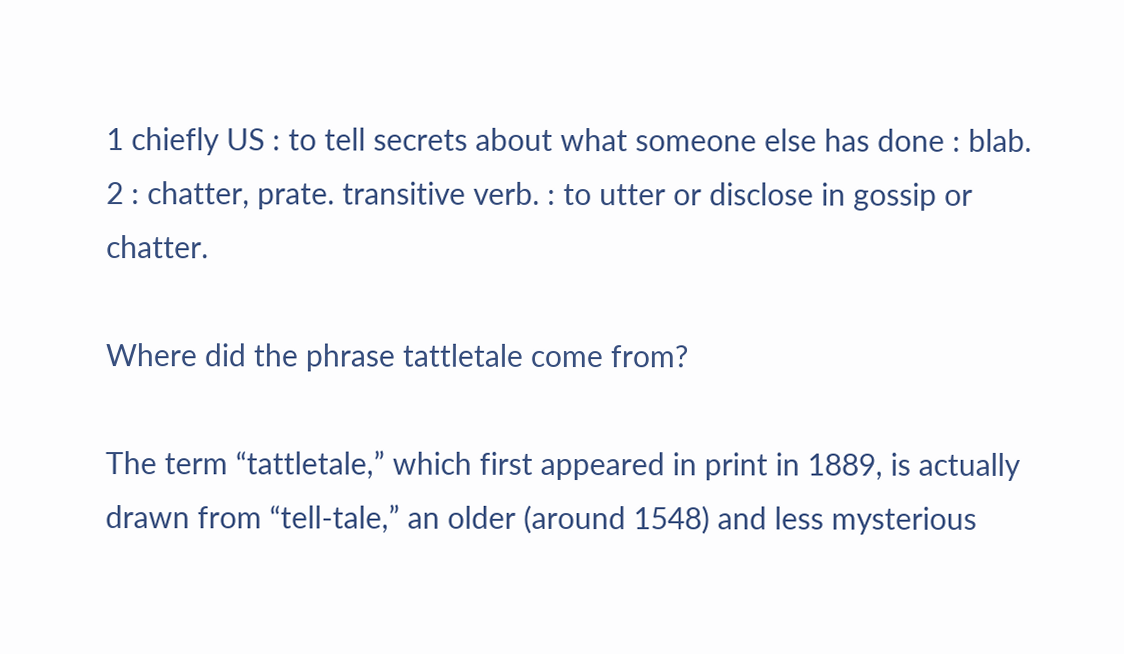1 chiefly US : to tell secrets about what someone else has done : blab. 2 : chatter, prate. transitive verb. : to utter or disclose in gossip or chatter.

Where did the phrase tattletale come from?

The term “tattletale,” which first appeared in print in 1889, is actually drawn from “tell-tale,” an older (around 1548) and less mysterious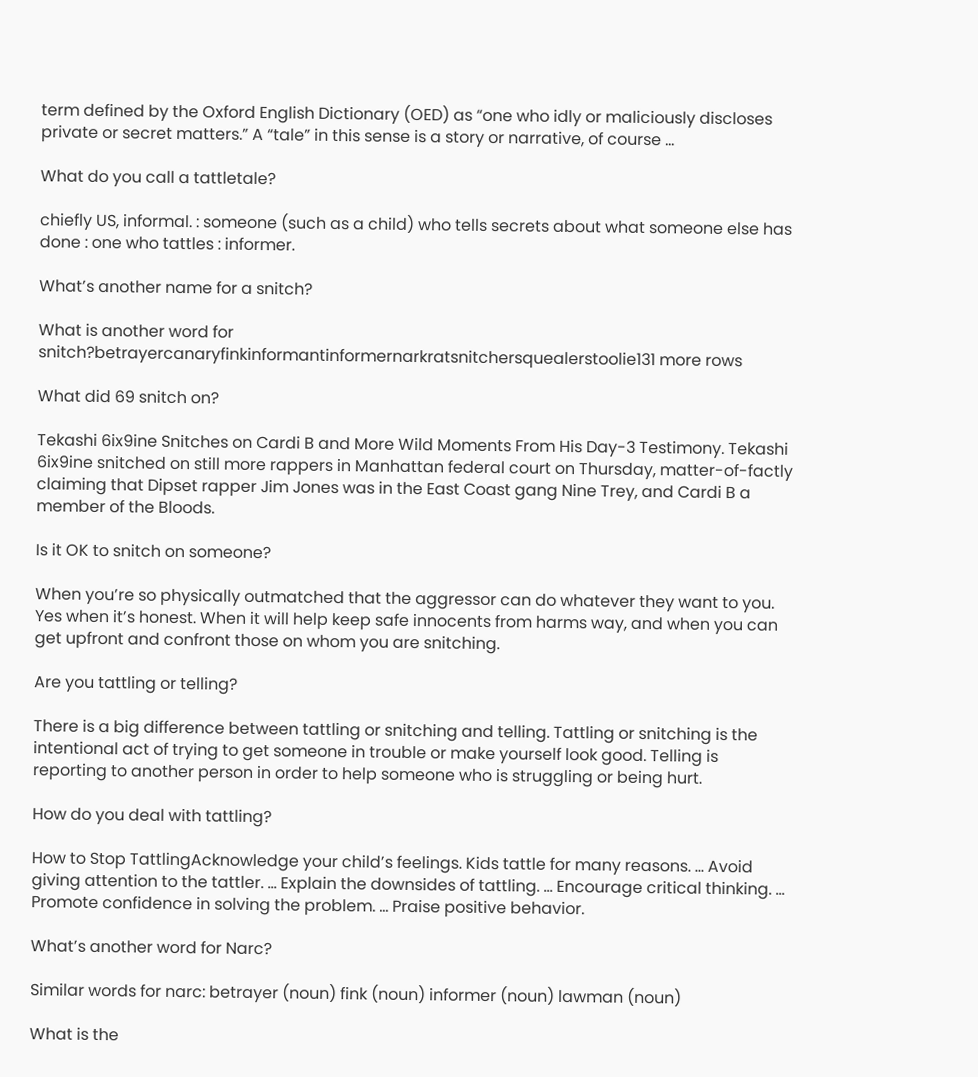term defined by the Oxford English Dictionary (OED) as “one who idly or maliciously discloses private or secret matters.” A “tale” in this sense is a story or narrative, of course …

What do you call a tattletale?

chiefly US, informal. : someone (such as a child) who tells secrets about what someone else has done : one who tattles : informer.

What’s another name for a snitch?

What is another word for snitch?betrayercanaryfinkinformantinformernarkratsnitchersquealerstoolie131 more rows

What did 69 snitch on?

Tekashi 6ix9ine Snitches on Cardi B and More Wild Moments From His Day-3 Testimony. Tekashi 6ix9ine snitched on still more rappers in Manhattan federal court on Thursday, matter-of-factly claiming that Dipset rapper Jim Jones was in the East Coast gang Nine Trey, and Cardi B a member of the Bloods.

Is it OK to snitch on someone?

When you’re so physically outmatched that the aggressor can do whatever they want to you. Yes when it’s honest. When it will help keep safe innocents from harms way, and when you can get upfront and confront those on whom you are snitching.

Are you tattling or telling?

There is a big difference between tattling or snitching and telling. Tattling or snitching is the intentional act of trying to get someone in trouble or make yourself look good. Telling is reporting to another person in order to help someone who is struggling or being hurt.

How do you deal with tattling?

How to Stop TattlingAcknowledge your child’s feelings. Kids tattle for many reasons. … Avoid giving attention to the tattler. … Explain the downsides of tattling. … Encourage critical thinking. … Promote confidence in solving the problem. … Praise positive behavior.

What’s another word for Narc?

Similar words for narc: betrayer (noun) fink (noun) informer (noun) lawman (noun)

What is the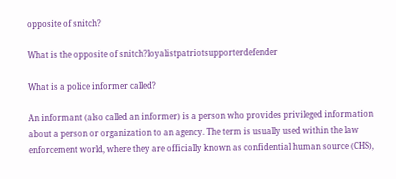opposite of snitch?

What is the opposite of snitch?loyalistpatriotsupporterdefender

What is a police informer called?

An informant (also called an informer) is a person who provides privileged information about a person or organization to an agency. The term is usually used within the law enforcement world, where they are officially known as confidential human source (CHS),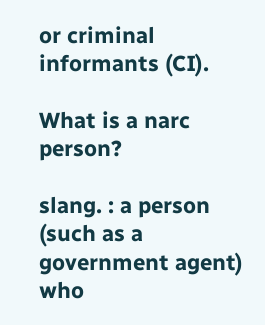or criminal informants (CI).

What is a narc person?

slang. : a person (such as a government agent) who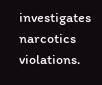investigates narcotics violations.